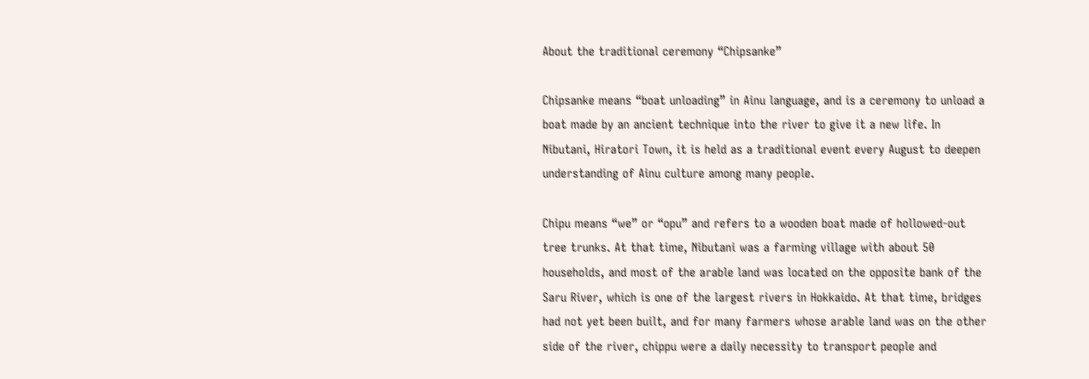About the traditional ceremony “Chipsanke”

Chipsanke means “boat unloading” in Ainu language, and is a ceremony to unload a boat made by an ancient technique into the river to give it a new life. In Nibutani, Hiratori Town, it is held as a traditional event every August to deepen understanding of Ainu culture among many people.

Chipu means “we” or “opu” and refers to a wooden boat made of hollowed-out tree trunks. At that time, Nibutani was a farming village with about 50 households, and most of the arable land was located on the opposite bank of the Saru River, which is one of the largest rivers in Hokkaido. At that time, bridges had not yet been built, and for many farmers whose arable land was on the other side of the river, chippu were a daily necessity to transport people and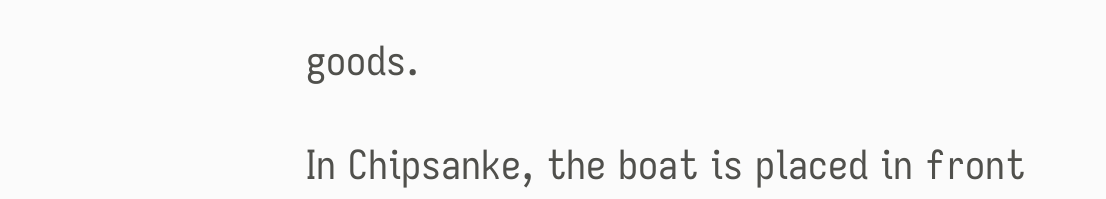goods.

In Chipsanke, the boat is placed in front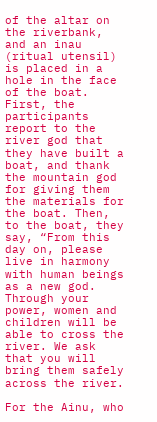of the altar on the riverbank, and an inau (ritual utensil) is placed in a hole in the face of the boat. First, the participants report to the river god that they have built a boat, and thank the mountain god for giving them the materials for the boat. Then, to the boat, they say, “From this day on, please live in harmony with human beings as a new god. Through your power, women and children will be able to cross the river. We ask that you will bring them safely across the river.

For the Ainu, who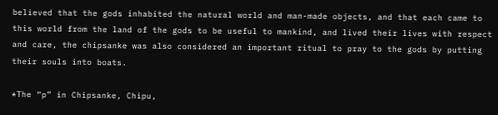believed that the gods inhabited the natural world and man-made objects, and that each came to this world from the land of the gods to be useful to mankind, and lived their lives with respect and care, the chipsanke was also considered an important ritual to pray to the gods by putting their souls into boats.

*The “p” in Chipsanke, Chipu,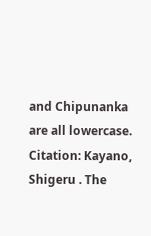and Chipunanka are all lowercase.
Citation: Kayano, Shigeru . The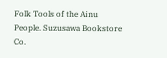Folk Tools of the Ainu People. Suzusawa Bookstore Co.